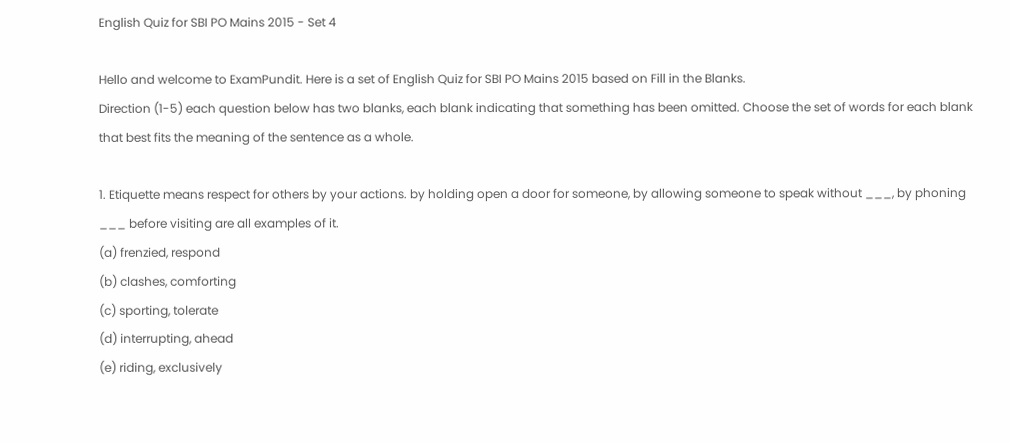English Quiz for SBI PO Mains 2015 - Set 4

Hello and welcome to ExamPundit. Here is a set of English Quiz for SBI PO Mains 2015 based on Fill in the Blanks.
Direction (1-5) each question below has two blanks, each blank indicating that something has been omitted. Choose the set of words for each blank that best fits the meaning of the sentence as a whole.

1. Etiquette means respect for others by your actions. by holding open a door for someone, by allowing someone to speak without ___, by phoning ___ before visiting are all examples of it.
(a) frenzied, respond
(b) clashes, comforting
(c) sporting, tolerate
(d) interrupting, ahead
(e) riding, exclusively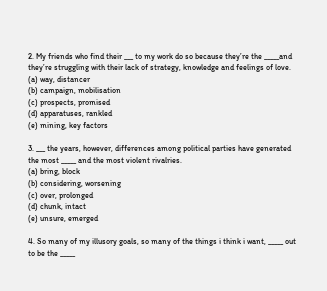2. My friends who find their ___ to my work do so because they’re the _____and they’re struggling with their lack of strategy, knowledge and feelings of love.
(a) way, distancer
(b) campaign, mobilisation
(c) prospects, promised
(d) apparatuses, rankled
(e) mining, key factors

3. ___ the years, however, differences among political parties have generated the most _____ and the most violent rivalries.
(a) bring, block
(b) considering, worsening
(c) over, prolonged
(d) chunk, intact
(e) unsure, emerged

4. So many of my illusory goals, so many of the things i think i want, _____ out to be the _____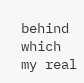behind which my real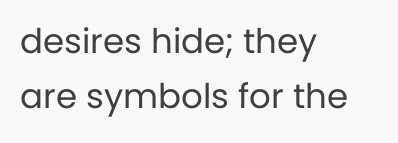desires hide; they are symbols for the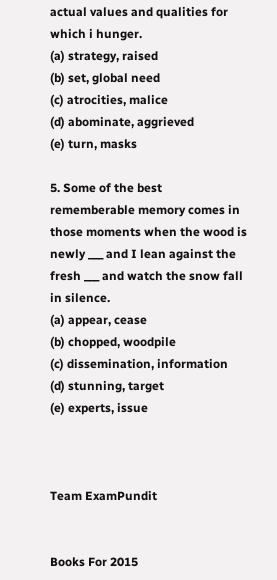actual values and qualities for which i hunger.
(a) strategy, raised
(b) set, global need
(c) atrocities, malice
(d) abominate, aggrieved
(e) turn, masks

5. Some of the best rememberable memory comes in those moments when the wood is newly ___ and I lean against the fresh ___ and watch the snow fall in silence.
(a) appear, cease
(b) chopped, woodpile
(c) dissemination, information
(d) stunning, target
(e) experts, issue



Team ExamPundit


Books For 2015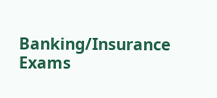Banking/Insurance Exams